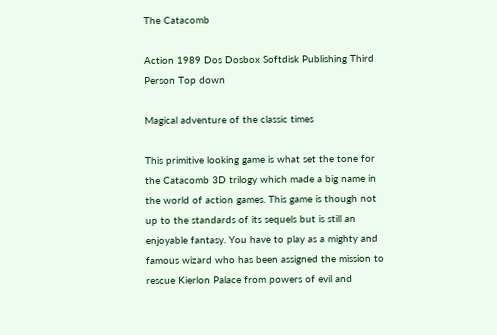The Catacomb

Action 1989 Dos Dosbox Softdisk Publishing Third Person Top down

Magical adventure of the classic times

This primitive looking game is what set the tone for the Catacomb 3D trilogy which made a big name in the world of action games. This game is though not up to the standards of its sequels but is still an enjoyable fantasy. You have to play as a mighty and famous wizard who has been assigned the mission to rescue Kierlon Palace from powers of evil and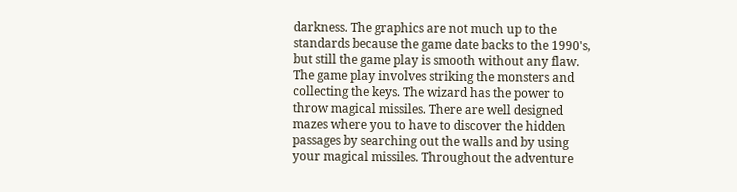darkness. The graphics are not much up to the standards because the game date backs to the 1990's, but still the game play is smooth without any flaw. The game play involves striking the monsters and collecting the keys. The wizard has the power to throw magical missiles. There are well designed mazes where you to have to discover the hidden passages by searching out the walls and by using your magical missiles. Throughout the adventure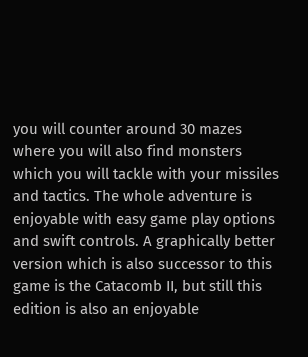you will counter around 30 mazes where you will also find monsters which you will tackle with your missiles and tactics. The whole adventure is enjoyable with easy game play options and swift controls. A graphically better version which is also successor to this game is the Catacomb II, but still this edition is also an enjoyable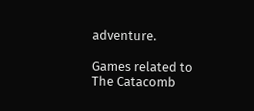adventure.

Games related to The Catacomb